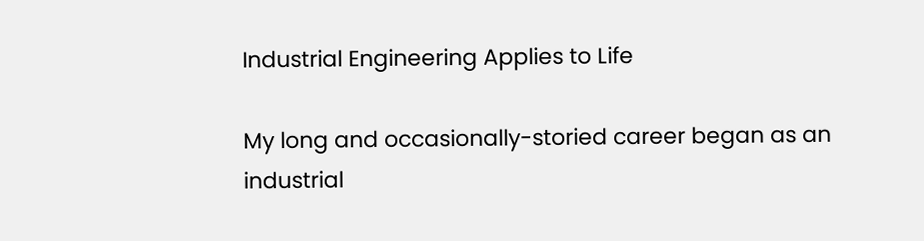Industrial Engineering Applies to Life

My long and occasionally-storied career began as an industrial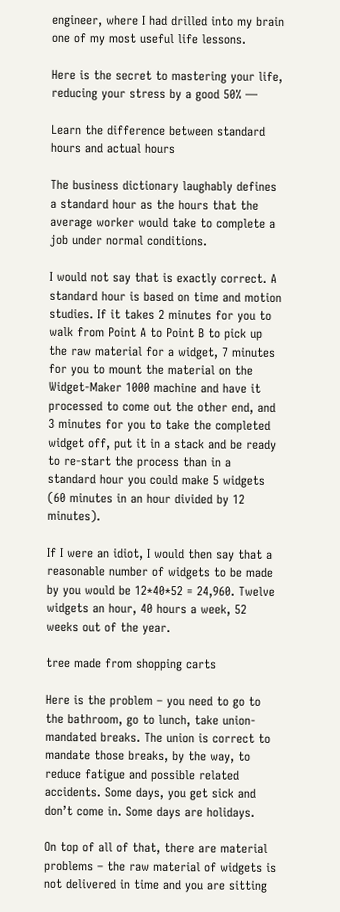engineer, where I had drilled into my brain one of my most useful life lessons.

Here is the secret to mastering your life, reducing your stress by a good 50% —

Learn the difference between standard hours and actual hours

The business dictionary laughably defines a standard hour as the hours that the average worker would take to complete a job under normal conditions.

I would not say that is exactly correct. A standard hour is based on time and motion studies. If it takes 2 minutes for you to walk from Point A to Point B to pick up the raw material for a widget, 7 minutes for you to mount the material on the Widget-Maker 1000 machine and have it processed to come out the other end, and 3 minutes for you to take the completed widget off, put it in a stack and be ready  to re-start the process than in a standard hour you could make 5 widgets (60 minutes in an hour divided by 12 minutes).

If I were an idiot, I would then say that a reasonable number of widgets to be made by you would be 12*40*52 = 24,960. Twelve widgets an hour, 40 hours a week, 52 weeks out of the year.

tree made from shopping carts

Here is the problem – you need to go to the bathroom, go to lunch, take union-mandated breaks. The union is correct to mandate those breaks, by the way, to reduce fatigue and possible related accidents. Some days, you get sick and don’t come in. Some days are holidays.

On top of all of that, there are material problems – the raw material of widgets is not delivered in time and you are sitting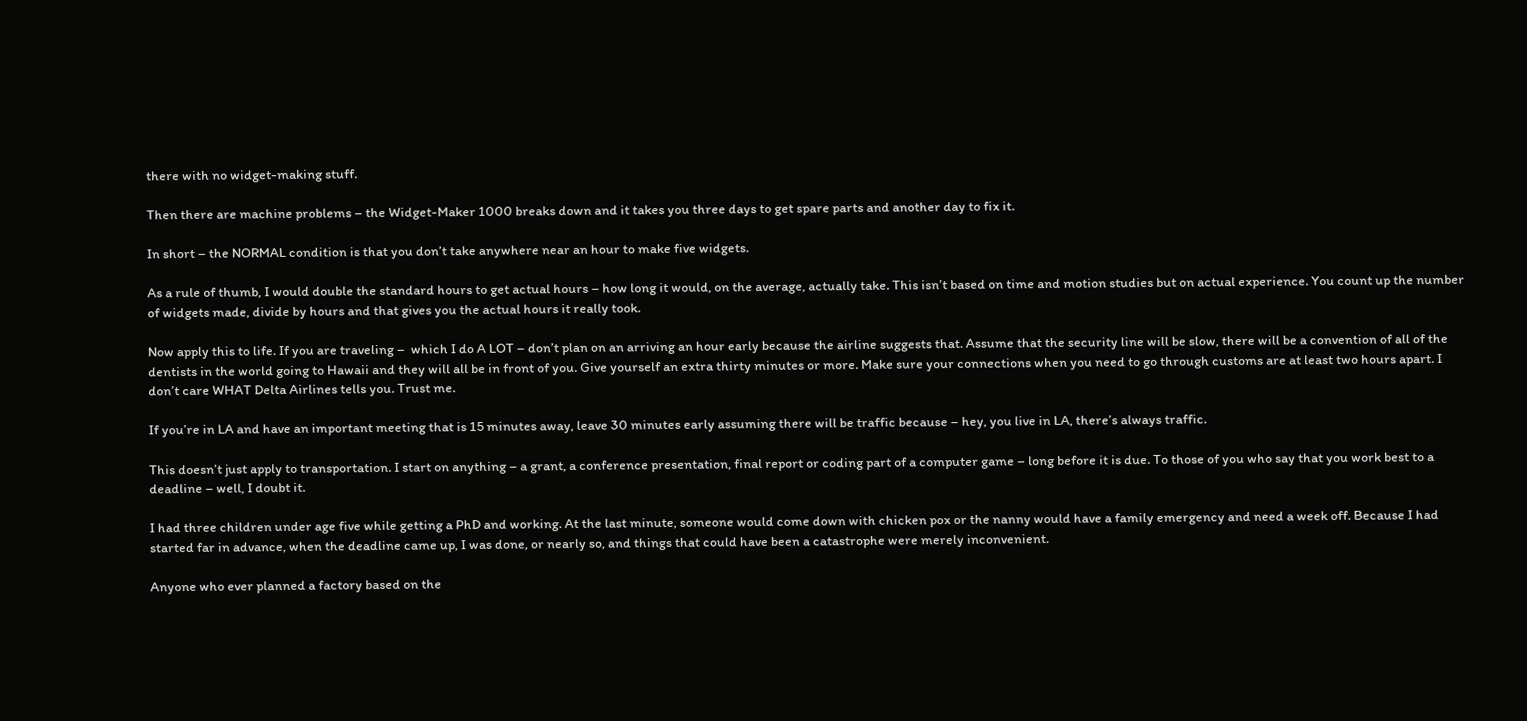there with no widget-making stuff.

Then there are machine problems – the Widget-Maker 1000 breaks down and it takes you three days to get spare parts and another day to fix it.

In short – the NORMAL condition is that you don’t take anywhere near an hour to make five widgets.

As a rule of thumb, I would double the standard hours to get actual hours – how long it would, on the average, actually take. This isn’t based on time and motion studies but on actual experience. You count up the number of widgets made, divide by hours and that gives you the actual hours it really took.

Now apply this to life. If you are traveling –  which I do A LOT – don’t plan on an arriving an hour early because the airline suggests that. Assume that the security line will be slow, there will be a convention of all of the dentists in the world going to Hawaii and they will all be in front of you. Give yourself an extra thirty minutes or more. Make sure your connections when you need to go through customs are at least two hours apart. I don’t care WHAT Delta Airlines tells you. Trust me.

If you’re in LA and have an important meeting that is 15 minutes away, leave 30 minutes early assuming there will be traffic because – hey, you live in LA, there’s always traffic.

This doesn’t just apply to transportation. I start on anything – a grant, a conference presentation, final report or coding part of a computer game – long before it is due. To those of you who say that you work best to a deadline – well, I doubt it.

I had three children under age five while getting a PhD and working. At the last minute, someone would come down with chicken pox or the nanny would have a family emergency and need a week off. Because I had started far in advance, when the deadline came up, I was done, or nearly so, and things that could have been a catastrophe were merely inconvenient.

Anyone who ever planned a factory based on the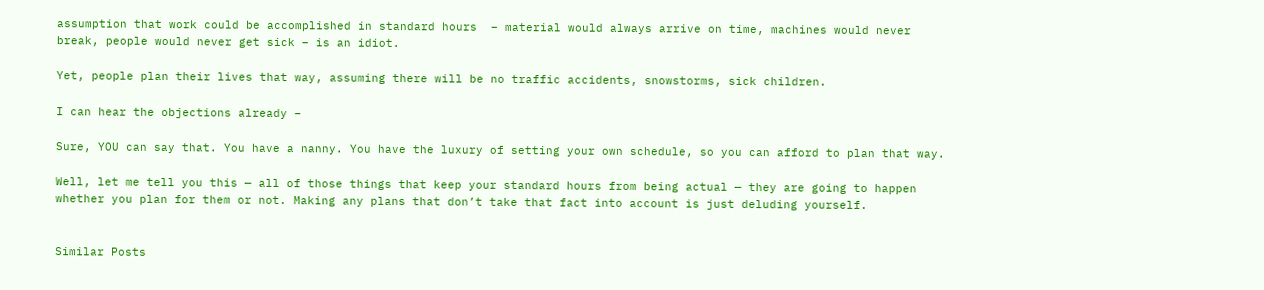assumption that work could be accomplished in standard hours  – material would always arrive on time, machines would never break, people would never get sick – is an idiot.

Yet, people plan their lives that way, assuming there will be no traffic accidents, snowstorms, sick children.

I can hear the objections already –

Sure, YOU can say that. You have a nanny. You have the luxury of setting your own schedule, so you can afford to plan that way.

Well, let me tell you this — all of those things that keep your standard hours from being actual — they are going to happen whether you plan for them or not. Making any plans that don’t take that fact into account is just deluding yourself.


Similar Posts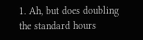1. Ah, but does doubling the standard hours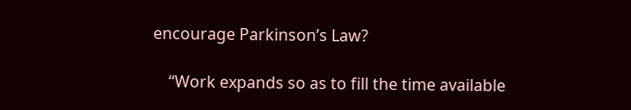encourage Parkinson’s Law?

    “Work expands so as to fill the time available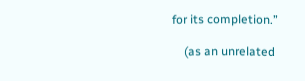for its completion.”

    (as an unrelated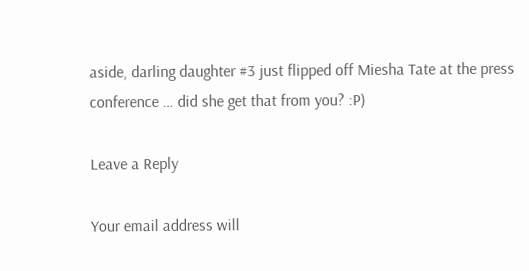aside, darling daughter #3 just flipped off Miesha Tate at the press conference … did she get that from you? :P)

Leave a Reply

Your email address will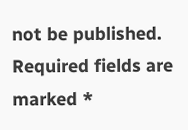not be published. Required fields are marked *